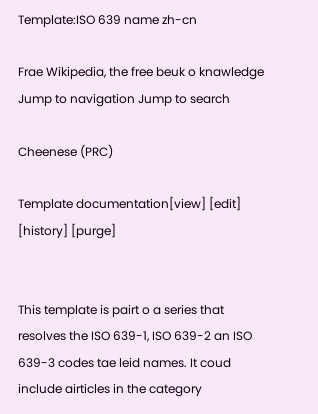Template:ISO 639 name zh-cn

Frae Wikipedia, the free beuk o knawledge
Jump to navigation Jump to search

Cheenese (PRC)

Template documentation[view] [edit] [history] [purge]


This template is pairt o a series that resolves the ISO 639-1, ISO 639-2 an ISO 639-3 codes tae leid names. It coud include airticles in the category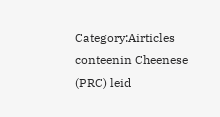Category:Airticles conteenin Cheenese (PRC) leid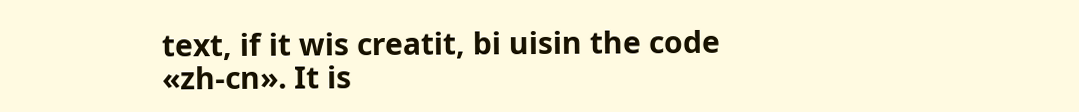text, if it wis creatit, bi uisin the code «zh-cn». It is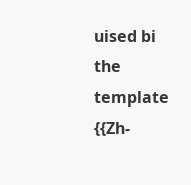uised bi the template {{Zh-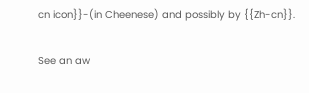cn icon}}-(in Cheenese) and possibly by {{Zh-cn}}.

See an aw